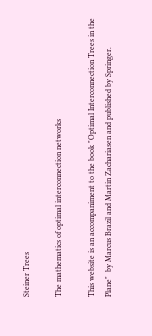Steiner Trees

The mathematics of optimal interconnection networks

This website is an accompaniment to the book "Optimal Interconnection Trees in the Plane"  by Marcus Brazil and Martin Zachariasen and published by Springer.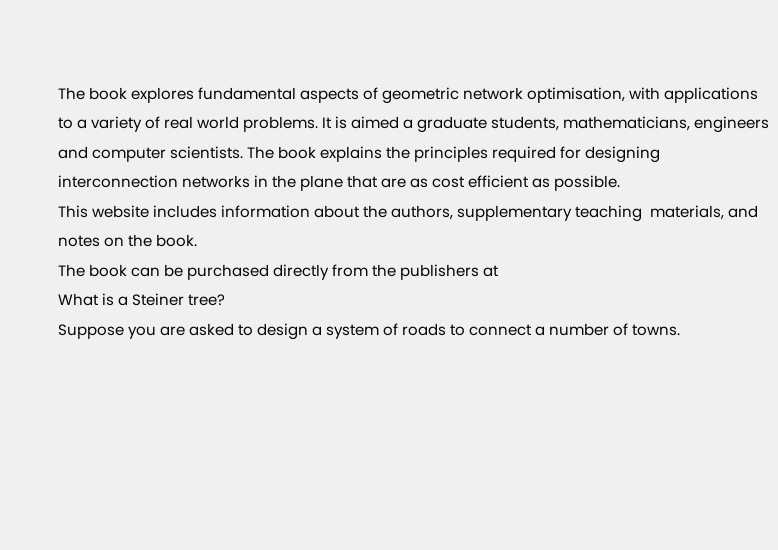The book explores fundamental aspects of geometric network optimisation, with applications to a variety of real world problems. It is aimed a graduate students, mathematicians, engineers and computer scientists. The book explains the principles required for designing interconnection networks in the plane that are as cost efficient as possible.
This website includes information about the authors, supplementary teaching  materials, and notes on the book.
The book can be purchased directly from the publishers at
What is a Steiner tree?
Suppose you are asked to design a system of roads to connect a number of towns.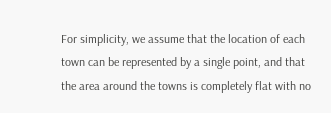For simplicity, we assume that the location of each town can be represented by a single point, and that the area around the towns is completely flat with no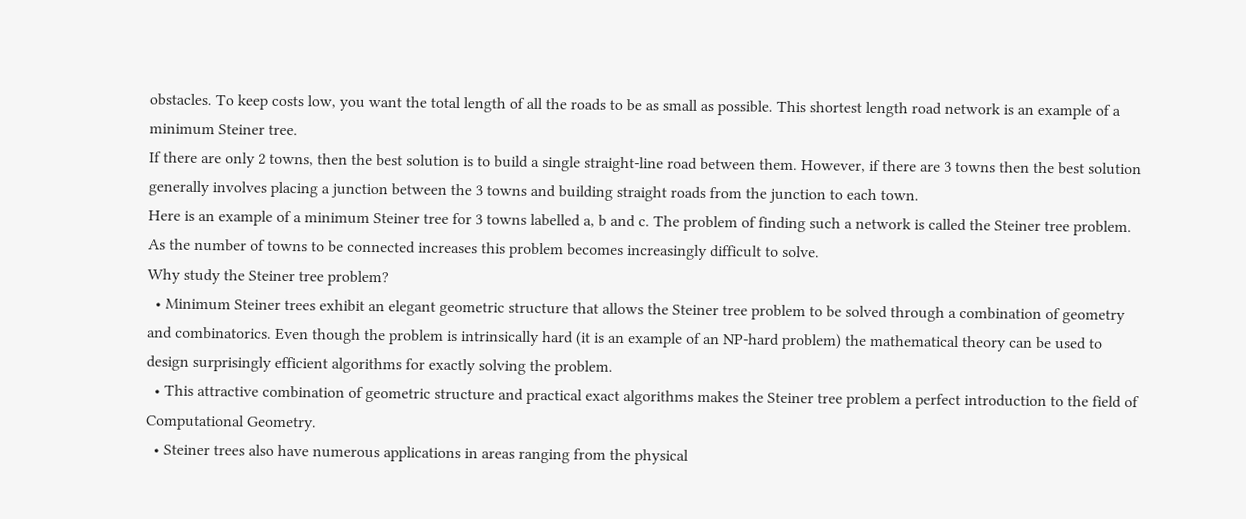obstacles. To keep costs low, you want the total length of all the roads to be as small as possible. This shortest length road network is an example of a minimum Steiner tree.
If there are only 2 towns, then the best solution is to build a single straight-line road between them. However, if there are 3 towns then the best solution generally involves placing a junction between the 3 towns and building straight roads from the junction to each town.
Here is an example of a minimum Steiner tree for 3 towns labelled a, b and c. The problem of finding such a network is called the Steiner tree problem. As the number of towns to be connected increases this problem becomes increasingly difficult to solve.
Why study the Steiner tree problem?
  • Minimum Steiner trees exhibit an elegant geometric structure that allows the Steiner tree problem to be solved through a combination of geometry and combinatorics. Even though the problem is intrinsically hard (it is an example of an NP-hard problem) the mathematical theory can be used to design surprisingly efficient algorithms for exactly solving the problem.
  • This attractive combination of geometric structure and practical exact algorithms makes the Steiner tree problem a perfect introduction to the field of Computational Geometry.
  • Steiner trees also have numerous applications in areas ranging from the physical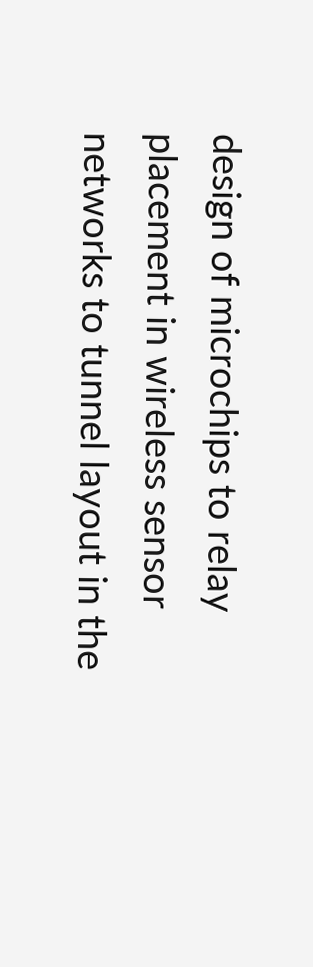design of microchips to relay placement in wireless sensor networks to tunnel layout in the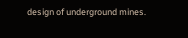design of underground mines.